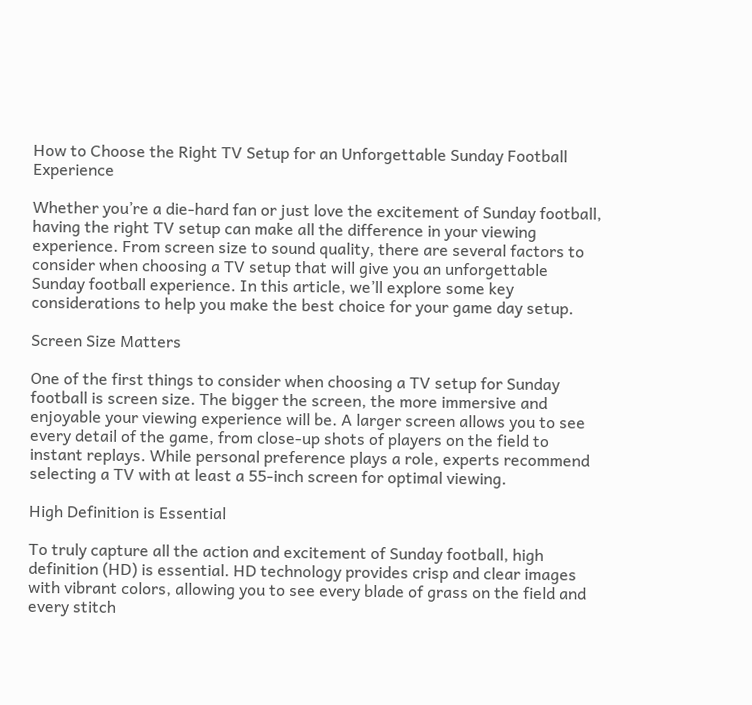How to Choose the Right TV Setup for an Unforgettable Sunday Football Experience

Whether you’re a die-hard fan or just love the excitement of Sunday football, having the right TV setup can make all the difference in your viewing experience. From screen size to sound quality, there are several factors to consider when choosing a TV setup that will give you an unforgettable Sunday football experience. In this article, we’ll explore some key considerations to help you make the best choice for your game day setup.

Screen Size Matters

One of the first things to consider when choosing a TV setup for Sunday football is screen size. The bigger the screen, the more immersive and enjoyable your viewing experience will be. A larger screen allows you to see every detail of the game, from close-up shots of players on the field to instant replays. While personal preference plays a role, experts recommend selecting a TV with at least a 55-inch screen for optimal viewing.

High Definition is Essential

To truly capture all the action and excitement of Sunday football, high definition (HD) is essential. HD technology provides crisp and clear images with vibrant colors, allowing you to see every blade of grass on the field and every stitch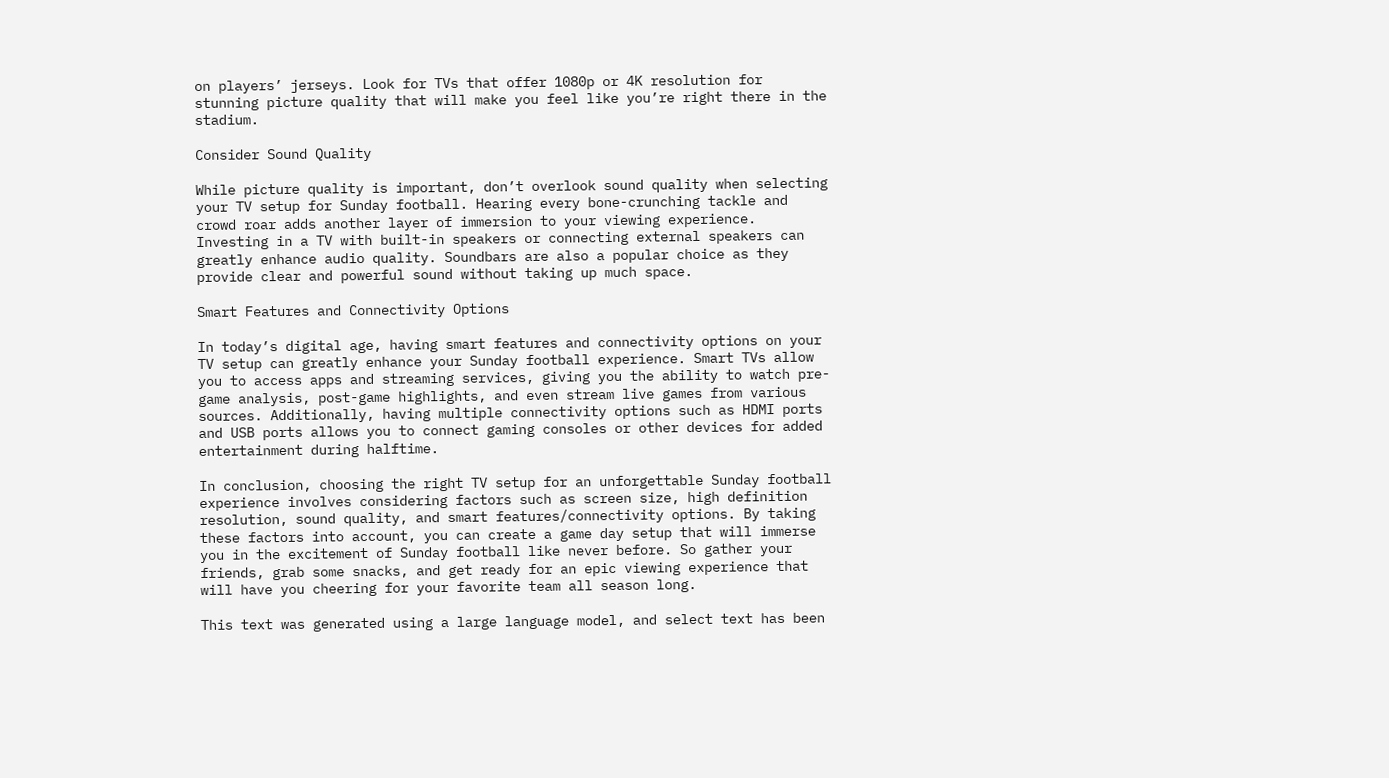on players’ jerseys. Look for TVs that offer 1080p or 4K resolution for stunning picture quality that will make you feel like you’re right there in the stadium.

Consider Sound Quality

While picture quality is important, don’t overlook sound quality when selecting your TV setup for Sunday football. Hearing every bone-crunching tackle and crowd roar adds another layer of immersion to your viewing experience. Investing in a TV with built-in speakers or connecting external speakers can greatly enhance audio quality. Soundbars are also a popular choice as they provide clear and powerful sound without taking up much space.

Smart Features and Connectivity Options

In today’s digital age, having smart features and connectivity options on your TV setup can greatly enhance your Sunday football experience. Smart TVs allow you to access apps and streaming services, giving you the ability to watch pre-game analysis, post-game highlights, and even stream live games from various sources. Additionally, having multiple connectivity options such as HDMI ports and USB ports allows you to connect gaming consoles or other devices for added entertainment during halftime.

In conclusion, choosing the right TV setup for an unforgettable Sunday football experience involves considering factors such as screen size, high definition resolution, sound quality, and smart features/connectivity options. By taking these factors into account, you can create a game day setup that will immerse you in the excitement of Sunday football like never before. So gather your friends, grab some snacks, and get ready for an epic viewing experience that will have you cheering for your favorite team all season long.

This text was generated using a large language model, and select text has been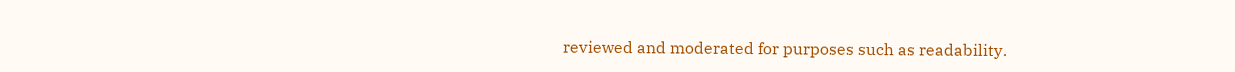reviewed and moderated for purposes such as readability.